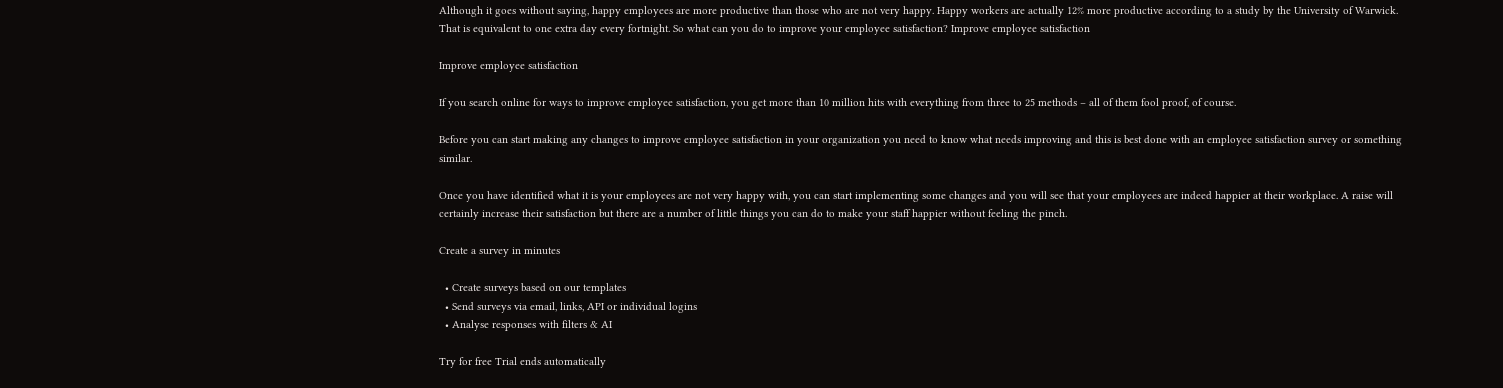Although it goes without saying, happy employees are more productive than those who are not very happy. Happy workers are actually 12% more productive according to a study by the University of Warwick. That is equivalent to one extra day every fortnight. So what can you do to improve your employee satisfaction? Improve employee satisfaction

Improve employee satisfaction

If you search online for ways to improve employee satisfaction, you get more than 10 million hits with everything from three to 25 methods – all of them fool proof, of course.

Before you can start making any changes to improve employee satisfaction in your organization you need to know what needs improving and this is best done with an employee satisfaction survey or something similar.

Once you have identified what it is your employees are not very happy with, you can start implementing some changes and you will see that your employees are indeed happier at their workplace. A raise will certainly increase their satisfaction but there are a number of little things you can do to make your staff happier without feeling the pinch.

Create a survey in minutes

  • Create surveys based on our templates
  • Send surveys via email, links, API or individual logins
  • Analyse responses with filters & AI

Try for free Trial ends automatically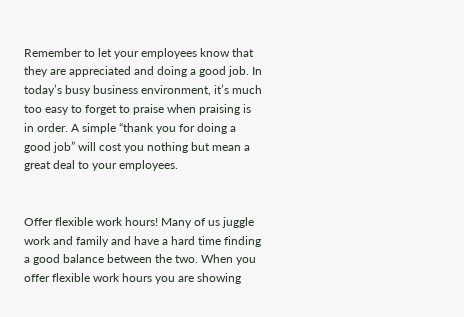Remember to let your employees know that they are appreciated and doing a good job. In today’s busy business environment, it’s much too easy to forget to praise when praising is in order. A simple “thank you for doing a good job” will cost you nothing but mean a great deal to your employees.


Offer flexible work hours! Many of us juggle work and family and have a hard time finding a good balance between the two. When you offer flexible work hours you are showing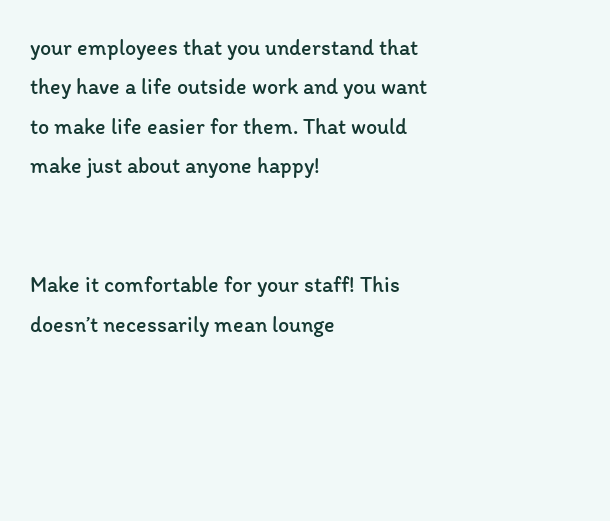your employees that you understand that they have a life outside work and you want to make life easier for them. That would make just about anyone happy!


Make it comfortable for your staff! This doesn’t necessarily mean lounge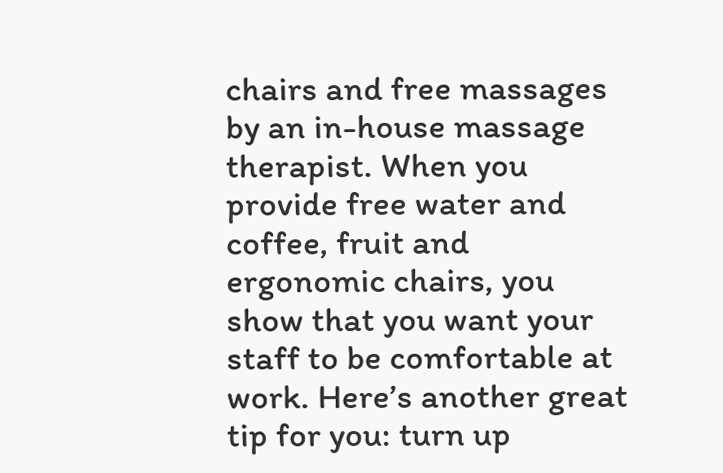chairs and free massages by an in-house massage therapist. When you provide free water and coffee, fruit and ergonomic chairs, you show that you want your staff to be comfortable at work. Here’s another great tip for you: turn up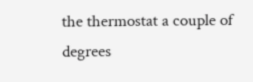the thermostat a couple of degrees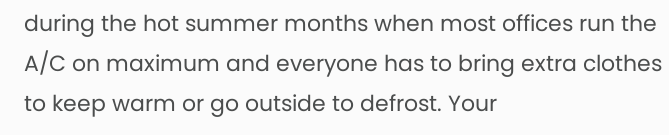during the hot summer months when most offices run the A/C on maximum and everyone has to bring extra clothes to keep warm or go outside to defrost. Your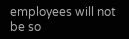employees will not be so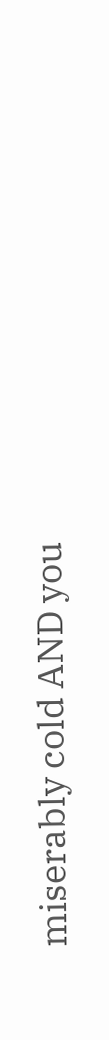miserably cold AND you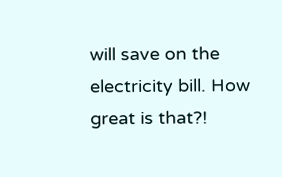will save on the electricity bill. How great is that?!